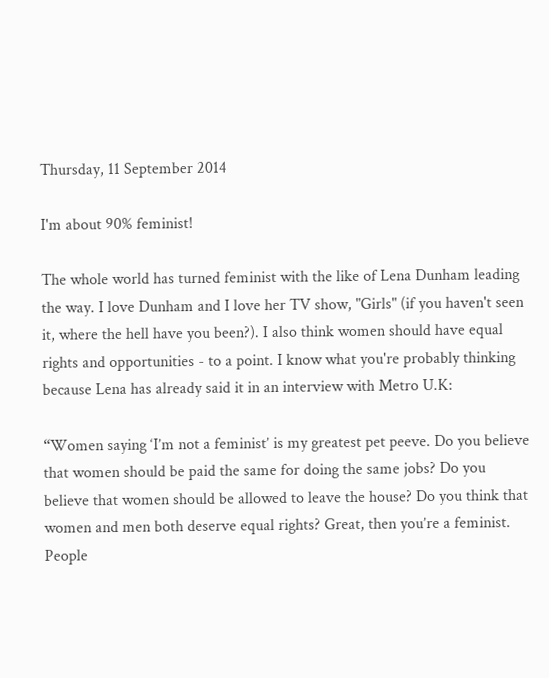Thursday, 11 September 2014

I'm about 90% feminist!

The whole world has turned feminist with the like of Lena Dunham leading the way. I love Dunham and I love her TV show, "Girls" (if you haven't seen it, where the hell have you been?). I also think women should have equal rights and opportunities - to a point. I know what you're probably thinking because Lena has already said it in an interview with Metro U.K:

“Women saying ‘I’m not a feminist’ is my greatest pet peeve. Do you believe that women should be paid the same for doing the same jobs? Do you believe that women should be allowed to leave the house? Do you think that women and men both deserve equal rights? Great, then you’re a feminist. People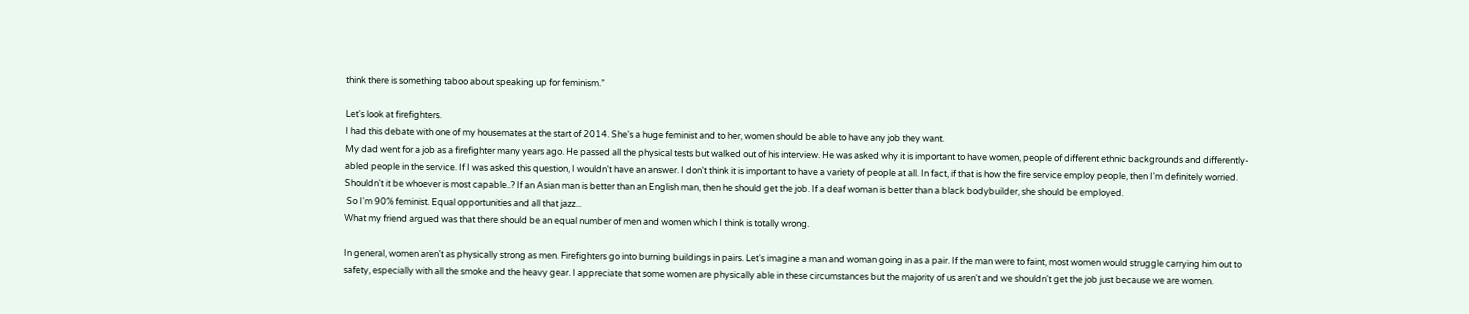think there is something taboo about speaking up for feminism.”

Let's look at firefighters.
I had this debate with one of my housemates at the start of 2014. She's a huge feminist and to her, women should be able to have any job they want.
My dad went for a job as a firefighter many years ago. He passed all the physical tests but walked out of his interview. He was asked why it is important to have women, people of different ethnic backgrounds and differently-abled people in the service. If I was asked this question, I wouldn't have an answer. I don't think it is important to have a variety of people at all. In fact, if that is how the fire service employ people, then I'm definitely worried. Shouldn't it be whoever is most capable..? If an Asian man is better than an English man, then he should get the job. If a deaf woman is better than a black bodybuilder, she should be employed.
 So I'm 90% feminist. Equal opportunities and all that jazz...
What my friend argued was that there should be an equal number of men and women which I think is totally wrong.

In general, women aren't as physically strong as men. Firefighters go into burning buildings in pairs. Let's imagine a man and woman going in as a pair. If the man were to faint, most women would struggle carrying him out to safety, especially with all the smoke and the heavy gear. I appreciate that some women are physically able in these circumstances but the majority of us aren't and we shouldn't get the job just because we are women.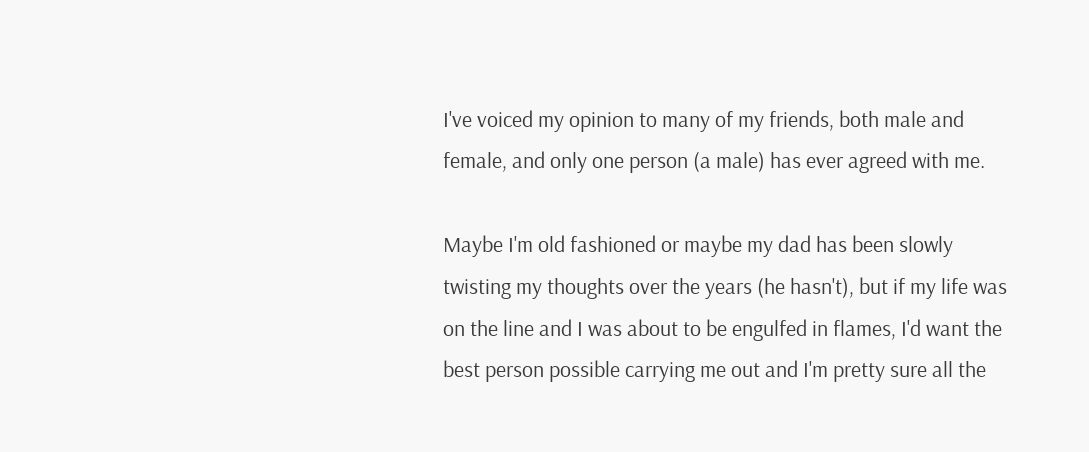I've voiced my opinion to many of my friends, both male and female, and only one person (a male) has ever agreed with me.

Maybe I'm old fashioned or maybe my dad has been slowly twisting my thoughts over the years (he hasn't), but if my life was on the line and I was about to be engulfed in flames, I'd want the best person possible carrying me out and I'm pretty sure all the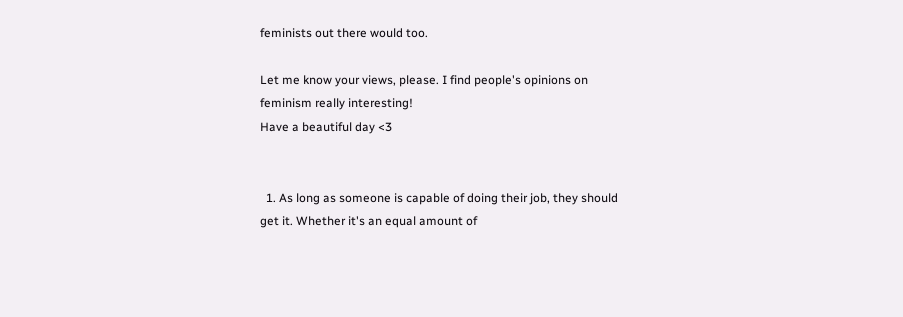feminists out there would too.

Let me know your views, please. I find people's opinions on feminism really interesting!
Have a beautiful day <3


  1. As long as someone is capable of doing their job, they should get it. Whether it's an equal amount of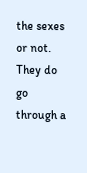the sexes or not. They do go through a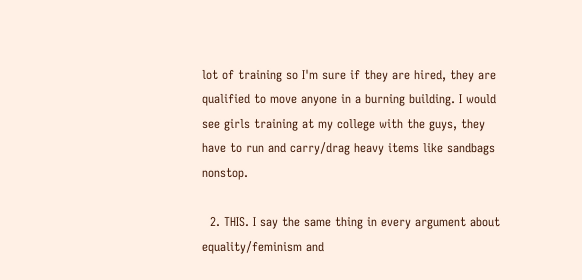lot of training so I'm sure if they are hired, they are qualified to move anyone in a burning building. I would see girls training at my college with the guys, they have to run and carry/drag heavy items like sandbags nonstop.

  2. THIS. I say the same thing in every argument about equality/feminism and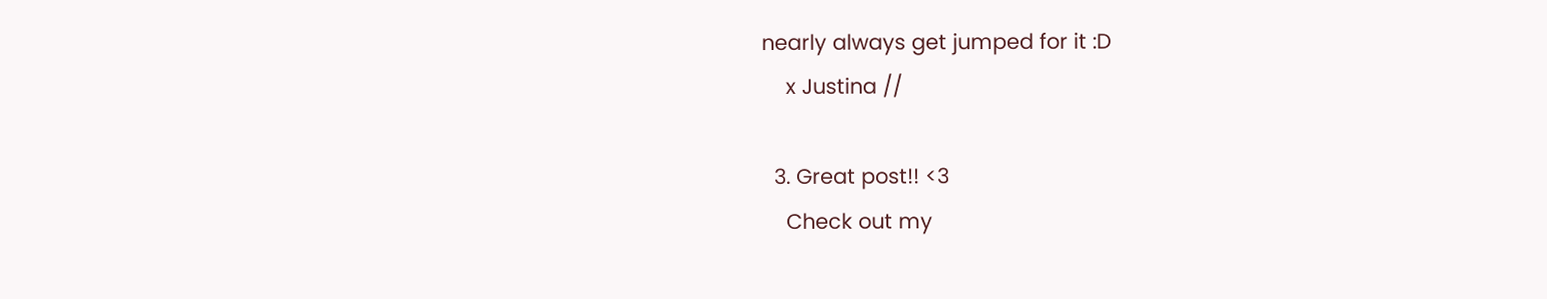nearly always get jumped for it :D
    x Justina //

  3. Great post!! <3
    Check out my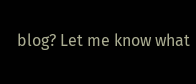blog? Let me know what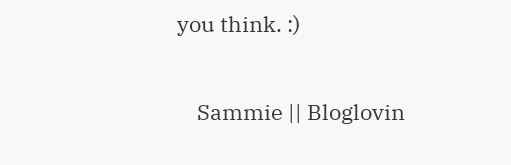you think. :)

    Sammie || Bloglovin